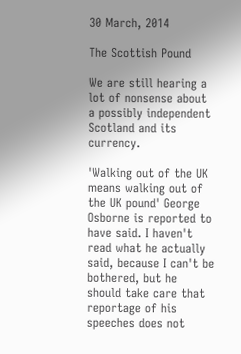30 March, 2014

The Scottish Pound

We are still hearing a lot of nonsense about a possibly independent Scotland and its currency.

'Walking out of the UK means walking out of the UK pound' George Osborne is reported to have said. I haven't read what he actually said, because I can't be bothered, but he should take care that reportage of his speeches does not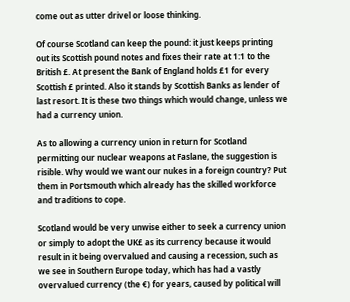come out as utter drivel or loose thinking.

Of course Scotland can keep the pound: it just keeps printing out its Scottish pound notes and fixes their rate at 1:1 to the British £. At present the Bank of England holds £1 for every Scottish £ printed. Also it stands by Scottish Banks as lender of last resort. It is these two things which would change, unless we had a currency union.

As to allowing a currency union in return for Scotland permitting our nuclear weapons at Faslane, the suggestion is risible. Why would we want our nukes in a foreign country? Put them in Portsmouth which already has the skilled workforce and traditions to cope.

Scotland would be very unwise either to seek a currency union or simply to adopt the UK£ as its currency because it would result in it being overvalued and causing a recession, such as we see in Southern Europe today, which has had a vastly overvalued currency (the €) for years, caused by political will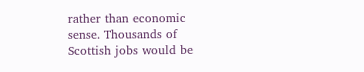rather than economic sense. Thousands of Scottish jobs would be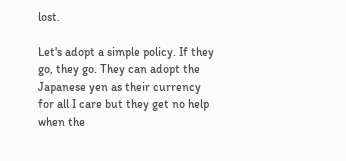lost.

Let's adopt a simple policy. If they go, they go. They can adopt the Japanese yen as their currency for all I care but they get no help when the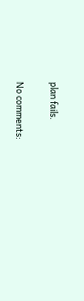plan fails.

No comments: